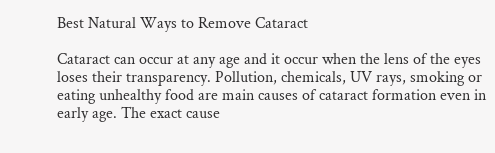Best Natural Ways to Remove Cataract

Cataract can occur at any age and it occur when the lens of the eyes loses their transparency. Pollution, chemicals, UV rays, smoking or eating unhealthy food are main causes of cataract formation even in early age. The exact cause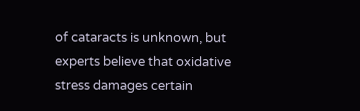of cataracts is unknown, but experts believe that oxidative stress damages certain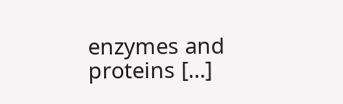enzymes and proteins […]